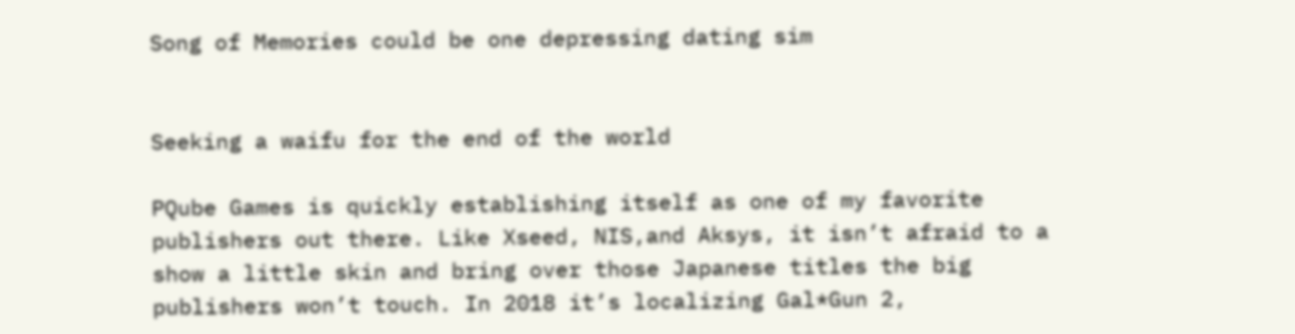Song of Memories could be one depressing dating sim


Seeking a waifu for the end of the world

PQube Games is quickly establishing itself as one of my favorite publishers out there. Like Xseed, NIS,and Aksys, it isn’t afraid to a show a little skin and bring over those Japanese titles the big publishers won’t touch. In 2018 it’s localizing Gal*Gun 2,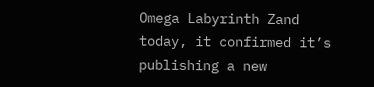Omega Labyrinth Zand today, it confirmed it’s publishing a new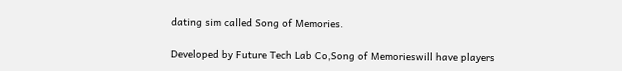dating sim called Song of Memories.

Developed by Future Tech Lab Co,Song of Memorieswill have players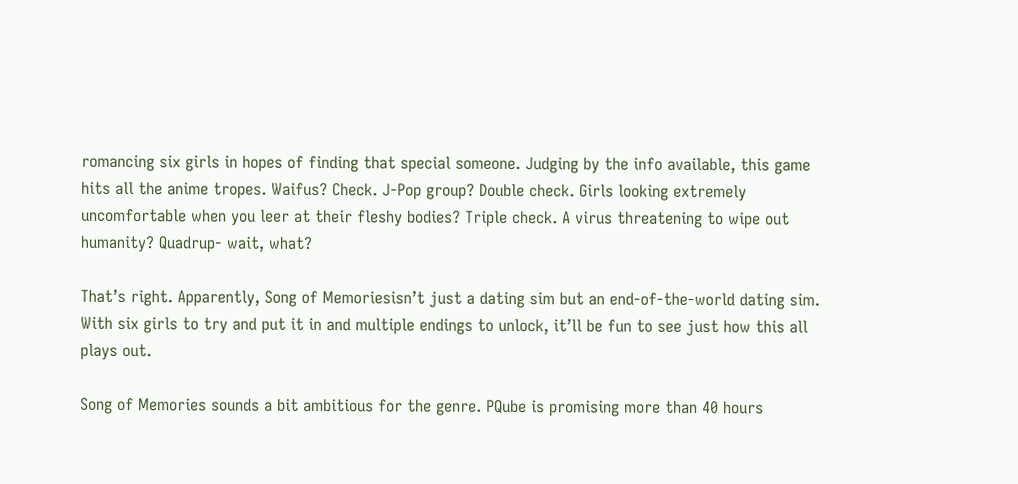romancing six girls in hopes of finding that special someone. Judging by the info available, this game hits all the anime tropes. Waifus? Check. J-Pop group? Double check. Girls looking extremely uncomfortable when you leer at their fleshy bodies? Triple check. A virus threatening to wipe out humanity? Quadrup- wait, what?

That’s right. Apparently, Song of Memoriesisn’t just a dating sim but an end-of-the-world dating sim. With six girls to try and put it in and multiple endings to unlock, it’ll be fun to see just how this all plays out.

Song of Memories sounds a bit ambitious for the genre. PQube is promising more than 40 hours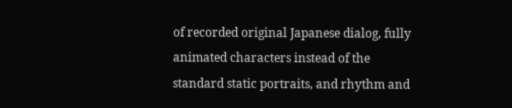of recorded original Japanese dialog, fully animated characters instead of the standard static portraits, and rhythm and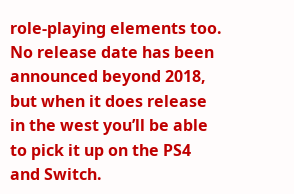role-playing elements too. No release date has been announced beyond 2018, but when it does release in the west you’ll be able to pick it up on the PS4 and Switch.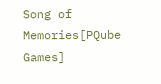Song of Memories[PQube Games]